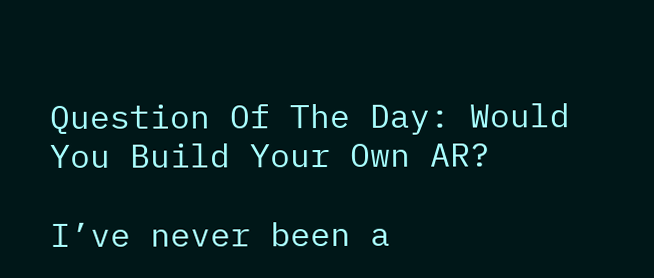Question Of The Day: Would You Build Your Own AR?

I’ve never been a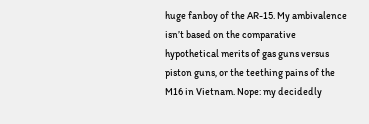huge fanboy of the AR-15. My ambivalence isn’t based on the comparative hypothetical merits of gas guns versus piston guns, or the teething pains of the M16 in Vietnam. Nope: my decidedly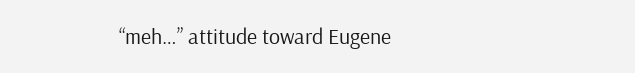“meh…” attitude toward Eugene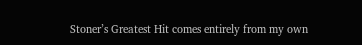Stoner’s Greatest Hit comes entirely from my own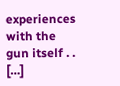experiences with the gun itself . . […]